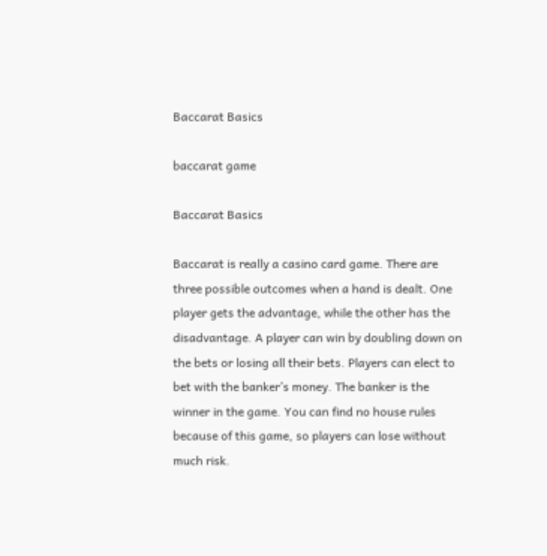Baccarat Basics

baccarat game

Baccarat Basics

Baccarat is really a casino card game. There are three possible outcomes when a hand is dealt. One player gets the advantage, while the other has the disadvantage. A player can win by doubling down on the bets or losing all their bets. Players can elect to bet with the banker’s money. The banker is the winner in the game. You can find no house rules because of this game, so players can lose without much risk.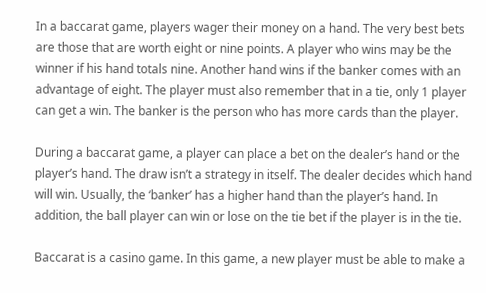In a baccarat game, players wager their money on a hand. The very best bets are those that are worth eight or nine points. A player who wins may be the winner if his hand totals nine. Another hand wins if the banker comes with an advantage of eight. The player must also remember that in a tie, only 1 player can get a win. The banker is the person who has more cards than the player.

During a baccarat game, a player can place a bet on the dealer’s hand or the player’s hand. The draw isn’t a strategy in itself. The dealer decides which hand will win. Usually, the ‘banker’ has a higher hand than the player’s hand. In addition, the ball player can win or lose on the tie bet if the player is in the tie.

Baccarat is a casino game. In this game, a new player must be able to make a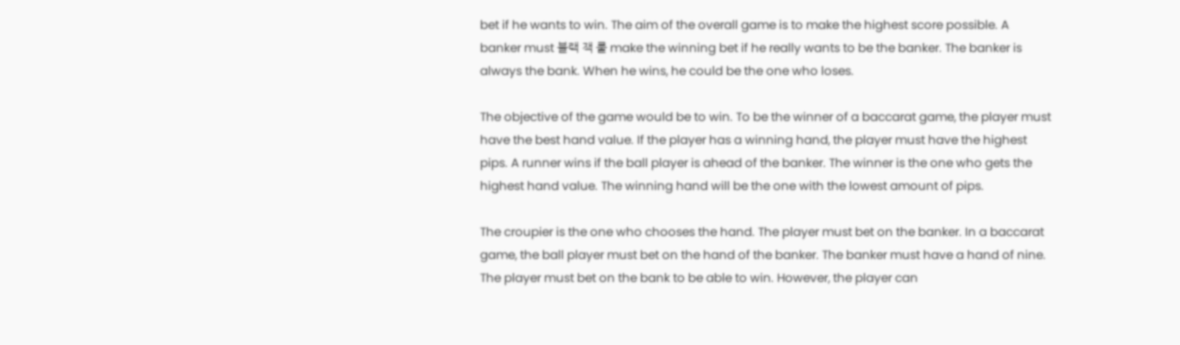bet if he wants to win. The aim of the overall game is to make the highest score possible. A banker must 블랙 잭 룰 make the winning bet if he really wants to be the banker. The banker is always the bank. When he wins, he could be the one who loses.

The objective of the game would be to win. To be the winner of a baccarat game, the player must have the best hand value. If the player has a winning hand, the player must have the highest pips. A runner wins if the ball player is ahead of the banker. The winner is the one who gets the highest hand value. The winning hand will be the one with the lowest amount of pips.

The croupier is the one who chooses the hand. The player must bet on the banker. In a baccarat game, the ball player must bet on the hand of the banker. The banker must have a hand of nine. The player must bet on the bank to be able to win. However, the player can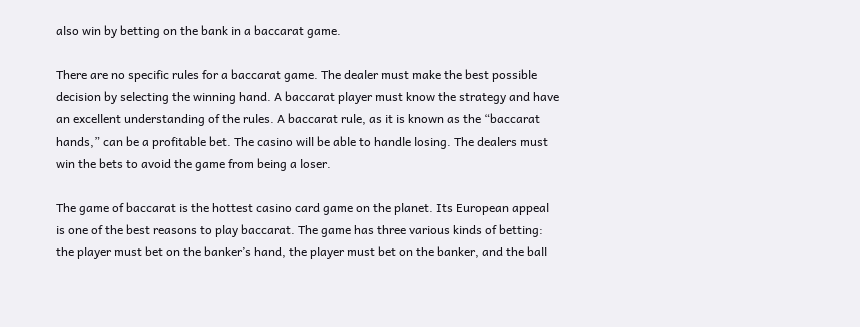also win by betting on the bank in a baccarat game.

There are no specific rules for a baccarat game. The dealer must make the best possible decision by selecting the winning hand. A baccarat player must know the strategy and have an excellent understanding of the rules. A baccarat rule, as it is known as the “baccarat hands,” can be a profitable bet. The casino will be able to handle losing. The dealers must win the bets to avoid the game from being a loser.

The game of baccarat is the hottest casino card game on the planet. Its European appeal is one of the best reasons to play baccarat. The game has three various kinds of betting: the player must bet on the banker’s hand, the player must bet on the banker, and the ball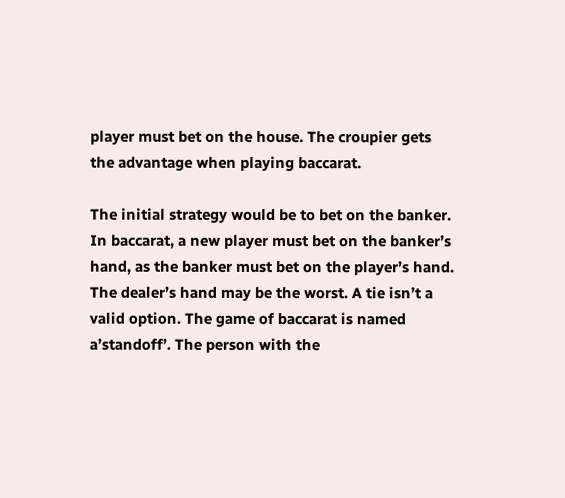player must bet on the house. The croupier gets the advantage when playing baccarat.

The initial strategy would be to bet on the banker. In baccarat, a new player must bet on the banker’s hand, as the banker must bet on the player’s hand. The dealer’s hand may be the worst. A tie isn’t a valid option. The game of baccarat is named a’standoff’. The person with the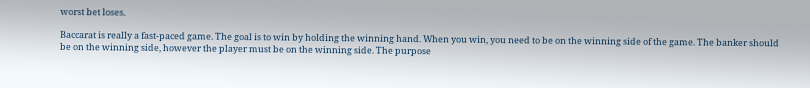worst bet loses.

Baccarat is really a fast-paced game. The goal is to win by holding the winning hand. When you win, you need to be on the winning side of the game. The banker should be on the winning side, however the player must be on the winning side. The purpose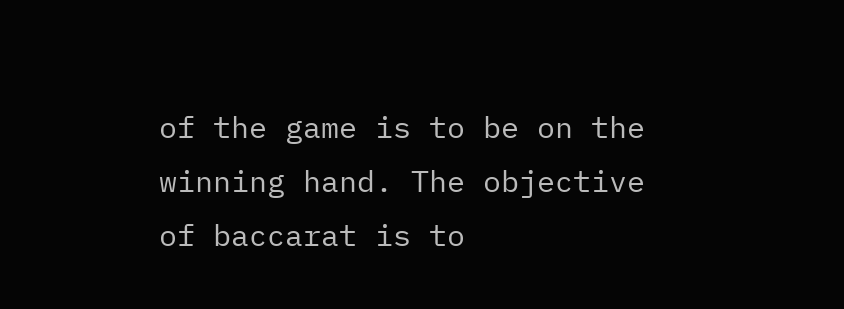of the game is to be on the winning hand. The objective of baccarat is to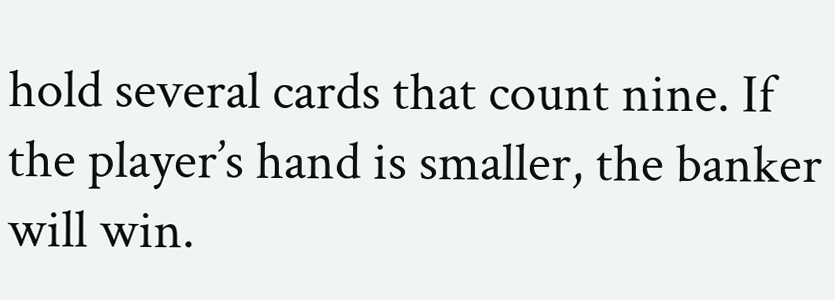hold several cards that count nine. If the player’s hand is smaller, the banker will win.